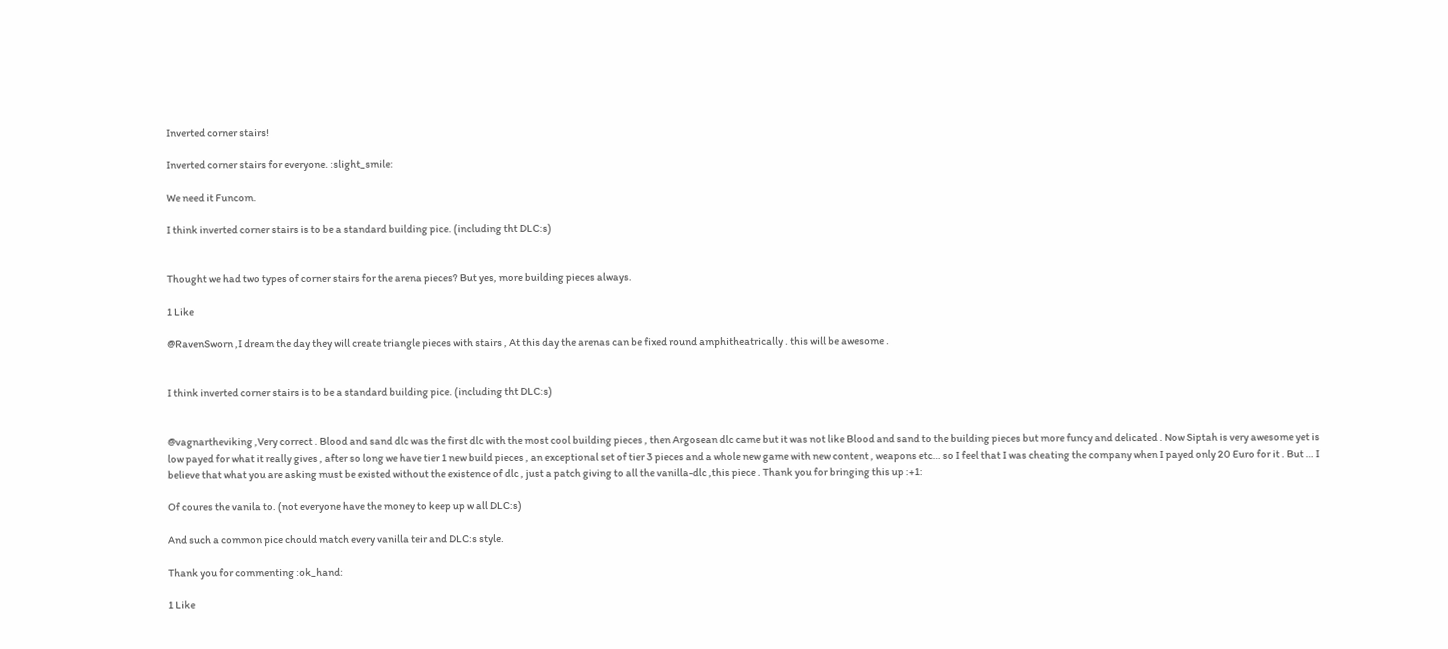Inverted corner stairs!

Inverted corner stairs for everyone. :slight_smile:

We need it Funcom.

I think inverted corner stairs is to be a standard building pice. (including tht DLC:s)


Thought we had two types of corner stairs for the arena pieces? But yes, more building pieces always.

1 Like

@RavenSworn ,I dream the day they will create triangle pieces with stairs , At this day the arenas can be fixed round amphitheatrically . this will be awesome .


I think inverted corner stairs is to be a standard building pice. (including tht DLC:s)


@vagnartheviking ,Very correct . Blood and sand dlc was the first dlc with the most cool building pieces , then Argosean dlc came but it was not like Blood and sand to the building pieces but more funcy and delicated . Now Siptah is very awesome yet is low payed for what it really gives , after so long we have tier 1 new build pieces , an exceptional set of tier 3 pieces and a whole new game with new content , weapons etc… so I feel that I was cheating the company when I payed only 20 Euro for it . But … I believe that what you are asking must be existed without the existence of dlc , just a patch giving to all the vanilla-dlc ,this piece . Thank you for bringing this up :+1:

Of coures the vanila to. (not everyone have the money to keep up w all DLC:s)

And such a common pice chould match every vanilla teir and DLC:s style.

Thank you for commenting :ok_hand:

1 Like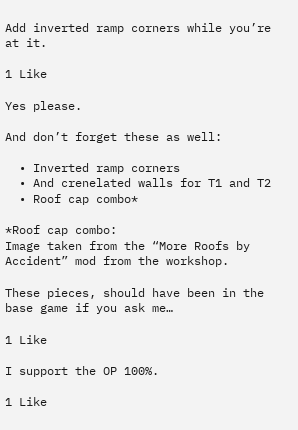Add inverted ramp corners while you’re at it.

1 Like

Yes please.

And don’t forget these as well:

  • Inverted ramp corners
  • And crenelated walls for T1 and T2
  • Roof cap combo*

*Roof cap combo:
Image taken from the “More Roofs by Accident” mod from the workshop.

These pieces, should have been in the base game if you ask me…

1 Like

I support the OP 100%.

1 Like